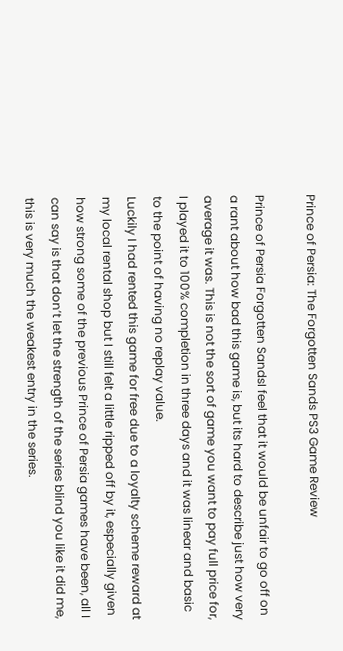Prince of Persia: The Forgotten Sands PS3 Game Review

Prince of Persia Forgotten SandsI feel that it would be unfair to go off on a rant about how bad this game is, but its hard to describe just how very average it was. This is not the sort of game you want to pay full price for, I played it to 100% completion in three days and it was linear and basic to the point of having no replay value.
Luckily I had rented this game for free due to a loyalty scheme reward at my local rental shop but I still felt a little ripped off by it, especially given how strong some of the previous Prince of Persia games have been, all I can say is that don’t let the strength of the series blind you like it did me, this is very much the weakest entry in the series.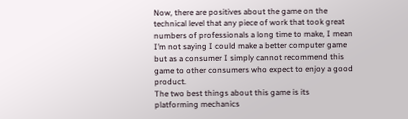Now, there are positives about the game on the technical level that any piece of work that took great numbers of professionals a long time to make, I mean I’m not saying I could make a better computer game but as a consumer I simply cannot recommend this game to other consumers who expect to enjoy a good product.
The two best things about this game is its platforming mechanics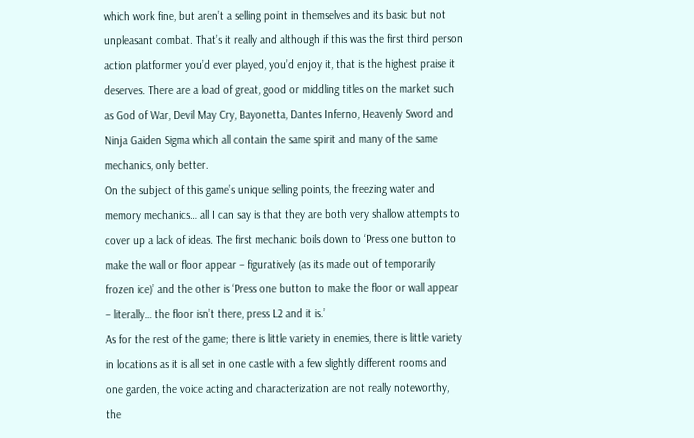which work fine, but aren’t a selling point in themselves and its basic but not unpleasant combat. That’s it really and although if this was the first third person action platformer you’d ever played, you’d enjoy it, that is the highest praise it deserves. There are a load of great, good or middling titles on the market such as God of War, Devil May Cry, Bayonetta, Dantes Inferno, Heavenly Sword and Ninja Gaiden Sigma which all contain the same spirit and many of the same mechanics, only better.
On the subject of this game’s unique selling points, the freezing water and memory mechanics… all I can say is that they are both very shallow attempts to cover up a lack of ideas. The first mechanic boils down to ‘Press one button to make the wall or floor appear – figuratively (as its made out of temporarily frozen ice)’ and the other is ‘Press one button to make the floor or wall appear – literally… the floor isn’t there, press L2 and it is.’
As for the rest of the game; there is little variety in enemies, there is little variety in locations as it is all set in one castle with a few slightly different rooms and one garden, the voice acting and characterization are not really noteworthy, the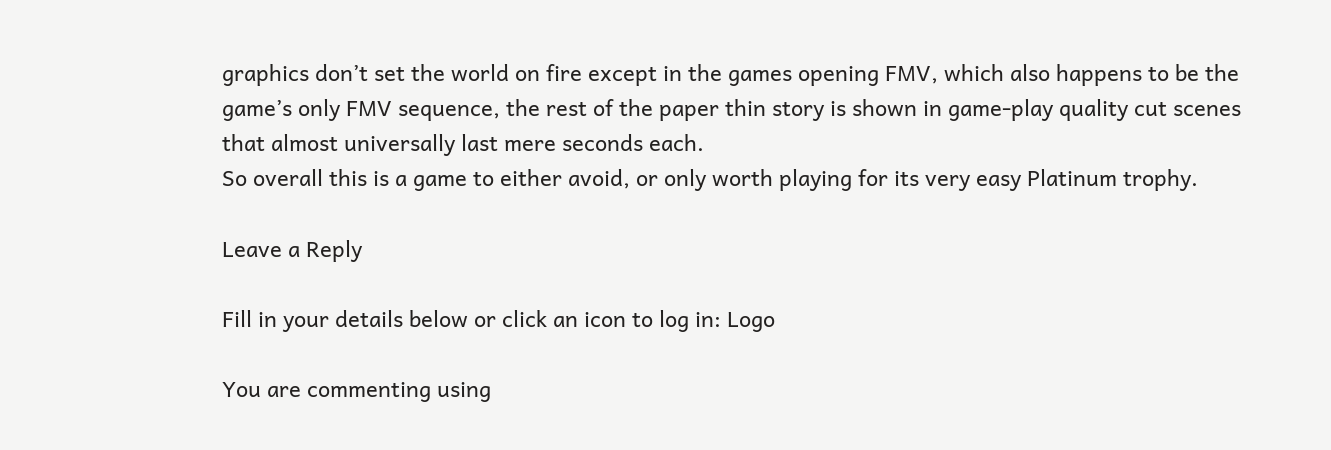graphics don’t set the world on fire except in the games opening FMV, which also happens to be the game’s only FMV sequence, the rest of the paper thin story is shown in game-play quality cut scenes that almost universally last mere seconds each.
So overall this is a game to either avoid, or only worth playing for its very easy Platinum trophy.

Leave a Reply

Fill in your details below or click an icon to log in: Logo

You are commenting using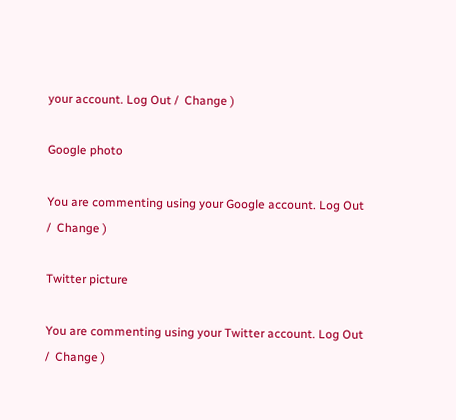your account. Log Out /  Change )

Google photo

You are commenting using your Google account. Log Out /  Change )

Twitter picture

You are commenting using your Twitter account. Log Out /  Change )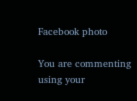Facebook photo

You are commenting using your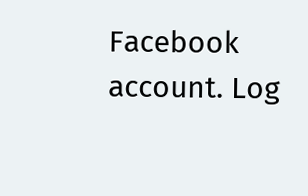Facebook account. Log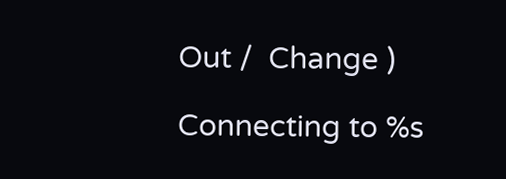Out /  Change )

Connecting to %s